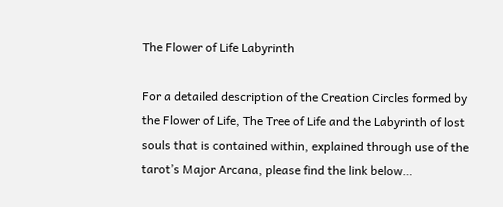The Flower of Life Labyrinth

For a detailed description of the Creation Circles formed by the Flower of Life, The Tree of Life and the Labyrinth of lost souls that is contained within, explained through use of the tarot’s Major Arcana, please find the link below…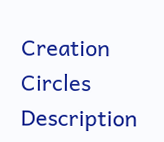Creation Circles Description